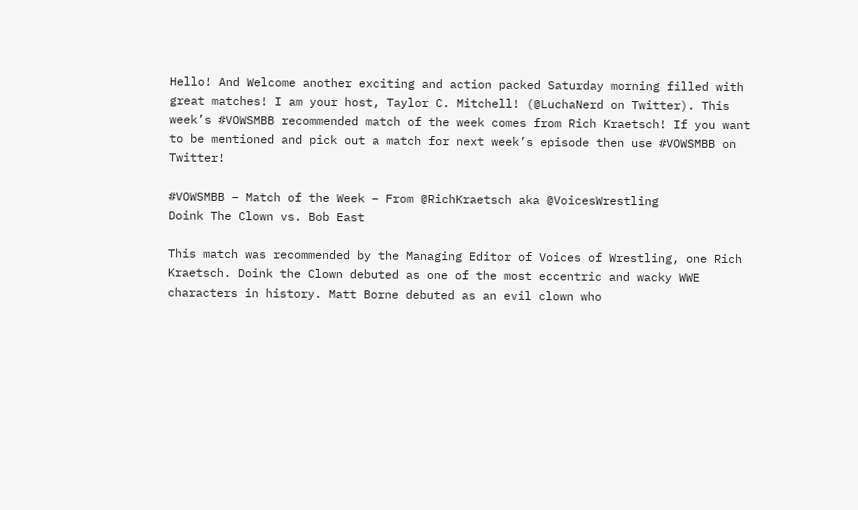Hello! And Welcome another exciting and action packed Saturday morning filled with great matches! I am your host, Taylor C. Mitchell! (@LuchaNerd on Twitter). This week’s #VOWSMBB recommended match of the week comes from Rich Kraetsch! If you want to be mentioned and pick out a match for next week’s episode then use #VOWSMBB on Twitter!

#VOWSMBB – Match of the Week – From @RichKraetsch aka @VoicesWrestling
Doink The Clown vs. Bob East

This match was recommended by the Managing Editor of Voices of Wrestling, one Rich Kraetsch. Doink the Clown debuted as one of the most eccentric and wacky WWE characters in history. Matt Borne debuted as an evil clown who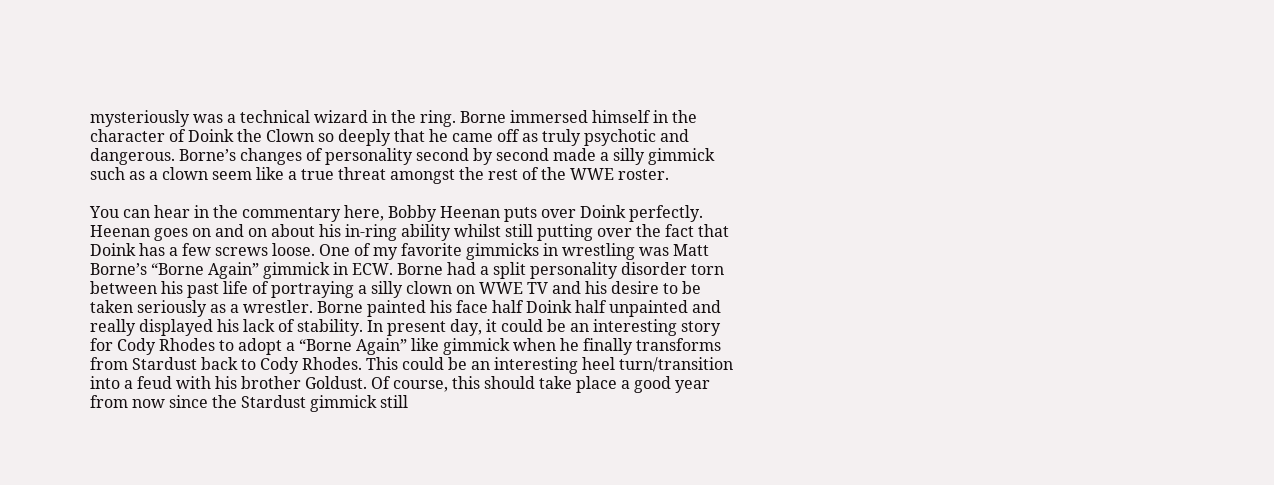mysteriously was a technical wizard in the ring. Borne immersed himself in the character of Doink the Clown so deeply that he came off as truly psychotic and dangerous. Borne’s changes of personality second by second made a silly gimmick such as a clown seem like a true threat amongst the rest of the WWE roster.

You can hear in the commentary here, Bobby Heenan puts over Doink perfectly. Heenan goes on and on about his in-ring ability whilst still putting over the fact that Doink has a few screws loose. One of my favorite gimmicks in wrestling was Matt Borne’s “Borne Again” gimmick in ECW. Borne had a split personality disorder torn between his past life of portraying a silly clown on WWE TV and his desire to be taken seriously as a wrestler. Borne painted his face half Doink half unpainted and really displayed his lack of stability. In present day, it could be an interesting story for Cody Rhodes to adopt a “Borne Again” like gimmick when he finally transforms from Stardust back to Cody Rhodes. This could be an interesting heel turn/transition into a feud with his brother Goldust. Of course, this should take place a good year from now since the Stardust gimmick still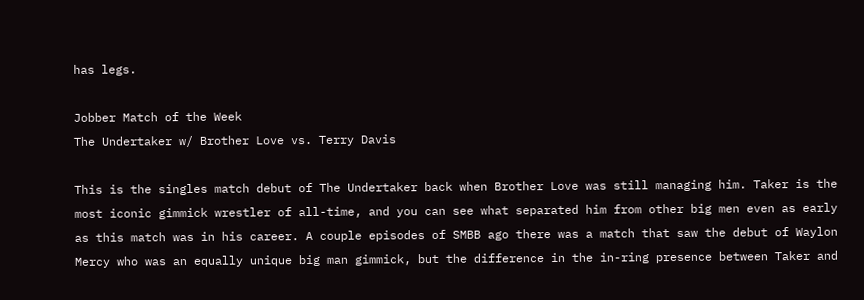has legs.

Jobber Match of the Week
The Undertaker w/ Brother Love vs. Terry Davis

This is the singles match debut of The Undertaker back when Brother Love was still managing him. Taker is the most iconic gimmick wrestler of all-time, and you can see what separated him from other big men even as early as this match was in his career. A couple episodes of SMBB ago there was a match that saw the debut of Waylon Mercy who was an equally unique big man gimmick, but the difference in the in-ring presence between Taker and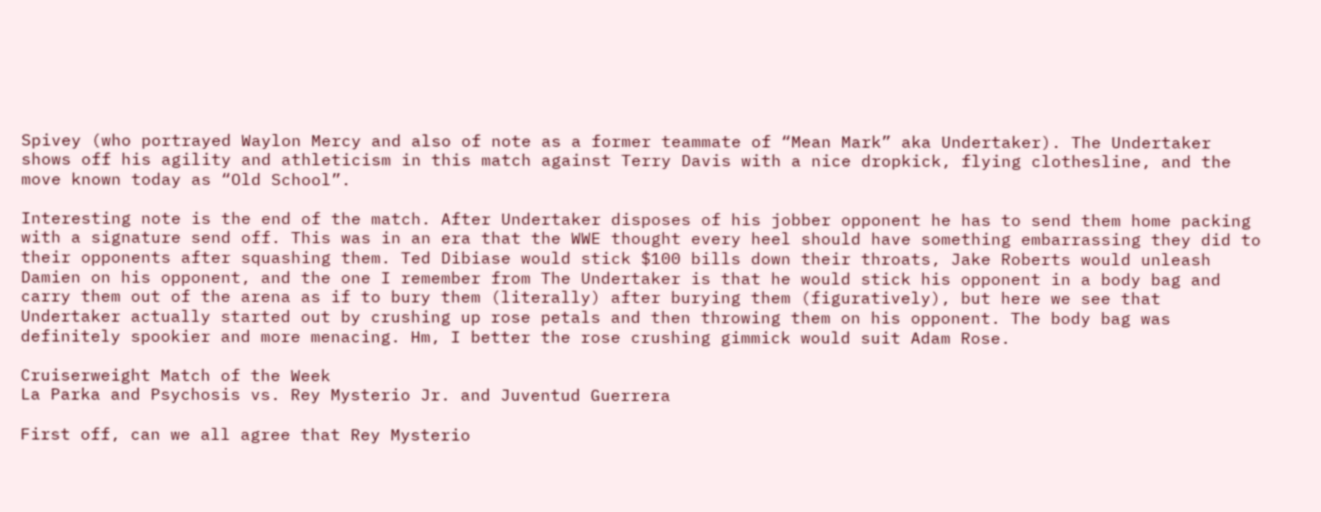Spivey (who portrayed Waylon Mercy and also of note as a former teammate of “Mean Mark” aka Undertaker). The Undertaker shows off his agility and athleticism in this match against Terry Davis with a nice dropkick, flying clothesline, and the move known today as “Old School”.

Interesting note is the end of the match. After Undertaker disposes of his jobber opponent he has to send them home packing with a signature send off. This was in an era that the WWE thought every heel should have something embarrassing they did to their opponents after squashing them. Ted Dibiase would stick $100 bills down their throats, Jake Roberts would unleash Damien on his opponent, and the one I remember from The Undertaker is that he would stick his opponent in a body bag and carry them out of the arena as if to bury them (literally) after burying them (figuratively), but here we see that Undertaker actually started out by crushing up rose petals and then throwing them on his opponent. The body bag was definitely spookier and more menacing. Hm, I better the rose crushing gimmick would suit Adam Rose.

Cruiserweight Match of the Week
La Parka and Psychosis vs. Rey Mysterio Jr. and Juventud Guerrera

First off, can we all agree that Rey Mysterio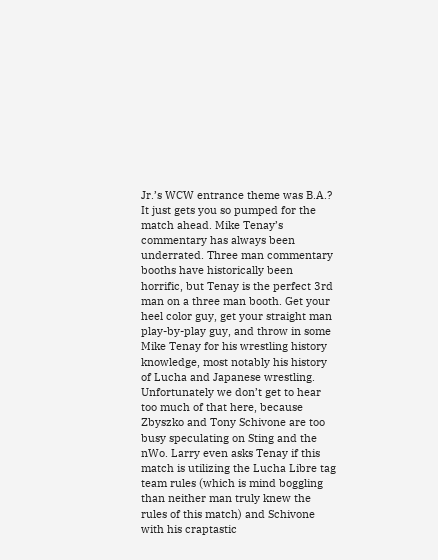Jr.’s WCW entrance theme was B.A.? It just gets you so pumped for the match ahead. Mike Tenay’s commentary has always been underrated. Three man commentary booths have historically been horrific, but Tenay is the perfect 3rd man on a three man booth. Get your heel color guy, get your straight man play-by-play guy, and throw in some Mike Tenay for his wrestling history knowledge, most notably his history of Lucha and Japanese wrestling. Unfortunately we don’t get to hear too much of that here, because Zbyszko and Tony Schivone are too busy speculating on Sting and the nWo. Larry even asks Tenay if this match is utilizing the Lucha Libre tag team rules (which is mind boggling than neither man truly knew the rules of this match) and Schivone with his craptastic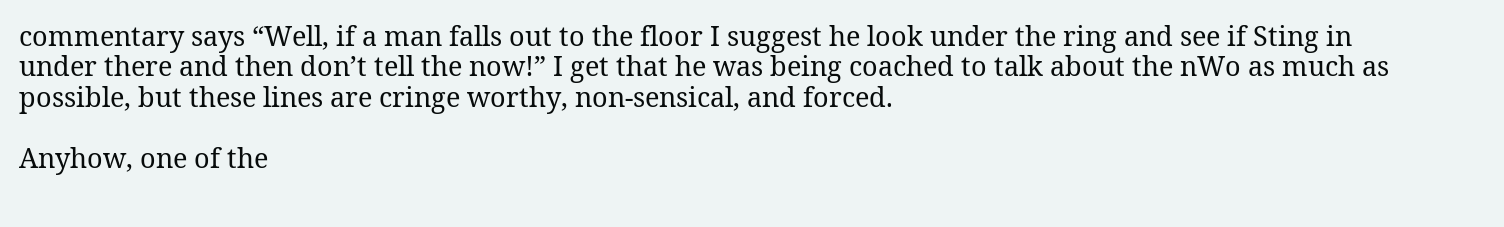commentary says “Well, if a man falls out to the floor I suggest he look under the ring and see if Sting in under there and then don’t tell the now!” I get that he was being coached to talk about the nWo as much as possible, but these lines are cringe worthy, non-sensical, and forced.

Anyhow, one of the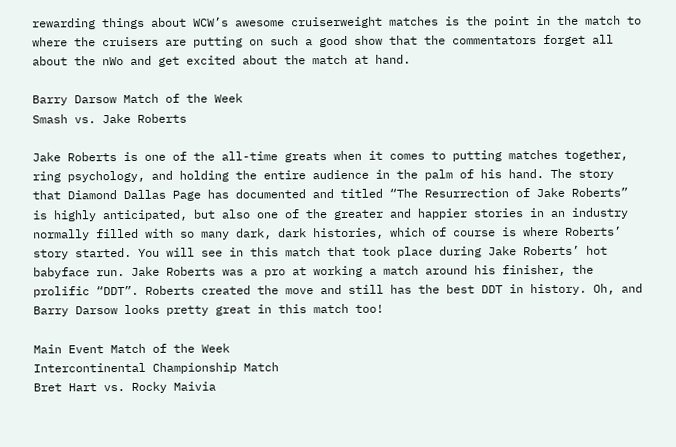rewarding things about WCW’s awesome cruiserweight matches is the point in the match to where the cruisers are putting on such a good show that the commentators forget all about the nWo and get excited about the match at hand.

Barry Darsow Match of the Week
Smash vs. Jake Roberts

Jake Roberts is one of the all-time greats when it comes to putting matches together, ring psychology, and holding the entire audience in the palm of his hand. The story that Diamond Dallas Page has documented and titled “The Resurrection of Jake Roberts” is highly anticipated, but also one of the greater and happier stories in an industry normally filled with so many dark, dark histories, which of course is where Roberts’ story started. You will see in this match that took place during Jake Roberts’ hot babyface run. Jake Roberts was a pro at working a match around his finisher, the prolific “DDT”. Roberts created the move and still has the best DDT in history. Oh, and Barry Darsow looks pretty great in this match too!

Main Event Match of the Week
Intercontinental Championship Match
Bret Hart vs. Rocky Maivia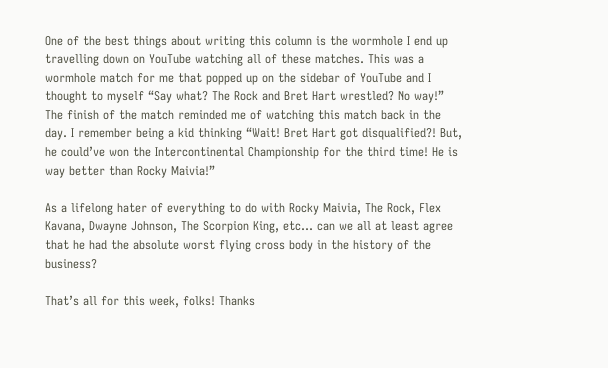One of the best things about writing this column is the wormhole I end up travelling down on YouTube watching all of these matches. This was a wormhole match for me that popped up on the sidebar of YouTube and I thought to myself “Say what? The Rock and Bret Hart wrestled? No way!” The finish of the match reminded me of watching this match back in the day. I remember being a kid thinking “Wait! Bret Hart got disqualified?! But, he could’ve won the Intercontinental Championship for the third time! He is way better than Rocky Maivia!”

As a lifelong hater of everything to do with Rocky Maivia, The Rock, Flex Kavana, Dwayne Johnson, The Scorpion King, etc… can we all at least agree that he had the absolute worst flying cross body in the history of the business?

That’s all for this week, folks! Thanks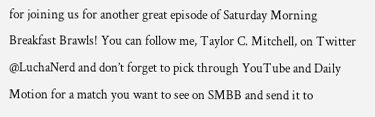for joining us for another great episode of Saturday Morning Breakfast Brawls! You can follow me, Taylor C. Mitchell, on Twitter @LuchaNerd and don’t forget to pick through YouTube and Daily Motion for a match you want to see on SMBB and send it to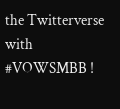the Twitterverse with #VOWSMBB !